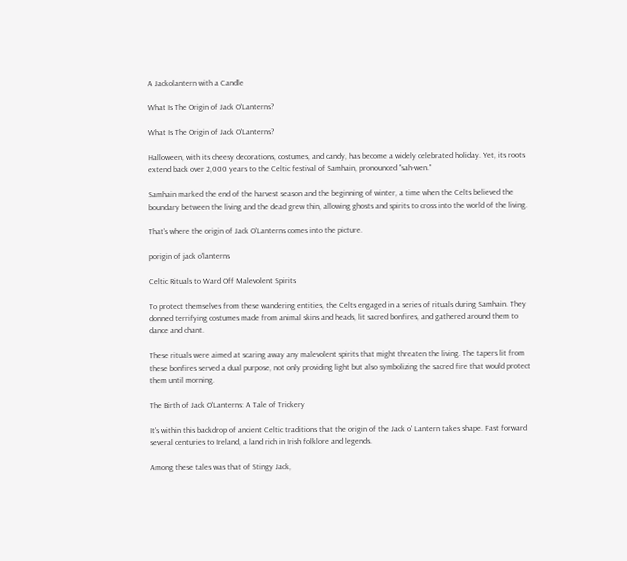A Jackolantern with a Candle

What Is The Origin of Jack O'Lanterns?

What Is The Origin of Jack O'Lanterns?

Halloween, with its cheesy decorations, costumes, and candy, has become a widely celebrated holiday. Yet, its roots extend back over 2,000 years to the Celtic festival of Samhain, pronounced "sah-wen."

Samhain marked the end of the harvest season and the beginning of winter, a time when the Celts believed the boundary between the living and the dead grew thin, allowing ghosts and spirits to cross into the world of the living.

That's where the origin of Jack O'Lanterns comes into the picture.

porigin of jack o'lanterns

Celtic Rituals to Ward Off Malevolent Spirits

To protect themselves from these wandering entities, the Celts engaged in a series of rituals during Samhain. They donned terrifying costumes made from animal skins and heads, lit sacred bonfires, and gathered around them to dance and chant.

These rituals were aimed at scaring away any malevolent spirits that might threaten the living. The tapers lit from these bonfires served a dual purpose, not only providing light but also symbolizing the sacred fire that would protect them until morning.

The Birth of Jack O'Lanterns: A Tale of Trickery

It's within this backdrop of ancient Celtic traditions that the origin of the Jack o' Lantern takes shape. Fast forward several centuries to Ireland, a land rich in Irish folklore and legends.

Among these tales was that of Stingy Jack,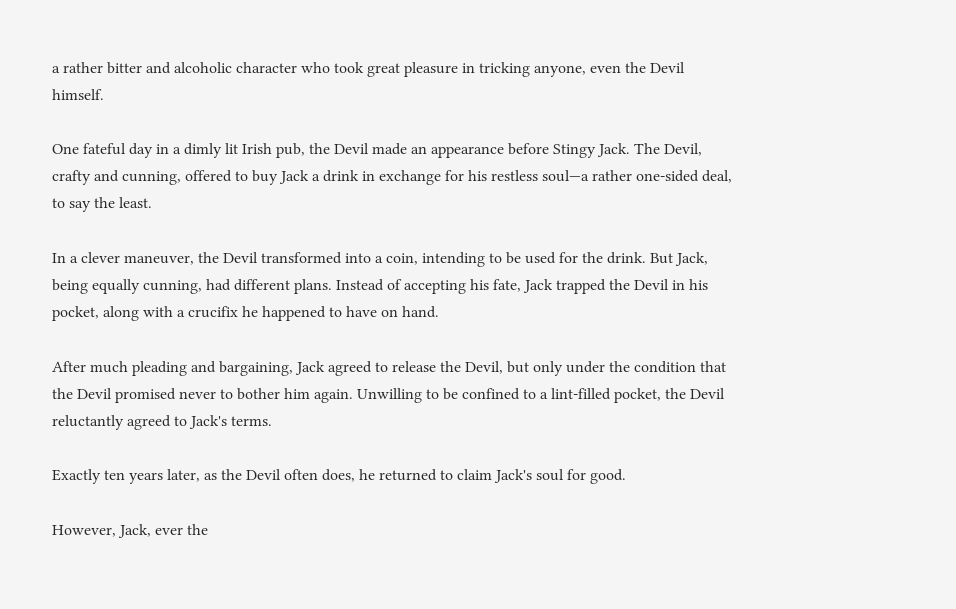a rather bitter and alcoholic character who took great pleasure in tricking anyone, even the Devil himself.

One fateful day in a dimly lit Irish pub, the Devil made an appearance before Stingy Jack. The Devil, crafty and cunning, offered to buy Jack a drink in exchange for his restless soul—a rather one-sided deal, to say the least.

In a clever maneuver, the Devil transformed into a coin, intending to be used for the drink. But Jack, being equally cunning, had different plans. Instead of accepting his fate, Jack trapped the Devil in his pocket, along with a crucifix he happened to have on hand.

After much pleading and bargaining, Jack agreed to release the Devil, but only under the condition that the Devil promised never to bother him again. Unwilling to be confined to a lint-filled pocket, the Devil reluctantly agreed to Jack's terms.

Exactly ten years later, as the Devil often does, he returned to claim Jack's soul for good.

However, Jack, ever the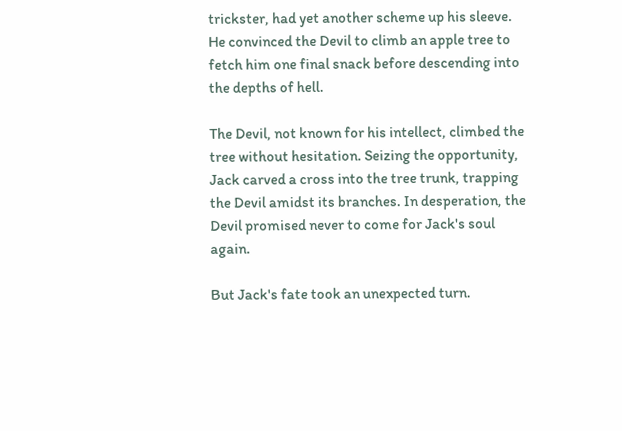trickster, had yet another scheme up his sleeve. He convinced the Devil to climb an apple tree to fetch him one final snack before descending into the depths of hell.

The Devil, not known for his intellect, climbed the tree without hesitation. Seizing the opportunity, Jack carved a cross into the tree trunk, trapping the Devil amidst its branches. In desperation, the Devil promised never to come for Jack's soul again.

But Jack's fate took an unexpected turn.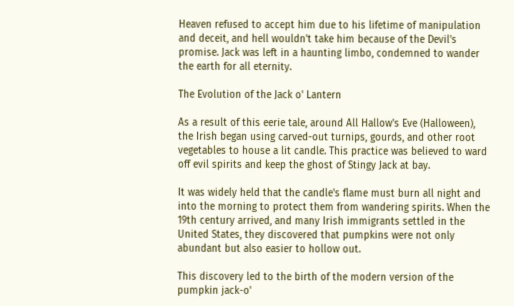Heaven refused to accept him due to his lifetime of manipulation and deceit, and hell wouldn't take him because of the Devil's promise. Jack was left in a haunting limbo, condemned to wander the earth for all eternity.

The Evolution of the Jack o' Lantern

As a result of this eerie tale, around All Hallow's Eve (Halloween), the Irish began using carved-out turnips, gourds, and other root vegetables to house a lit candle. This practice was believed to ward off evil spirits and keep the ghost of Stingy Jack at bay.

It was widely held that the candle's flame must burn all night and into the morning to protect them from wandering spirits. When the 19th century arrived, and many Irish immigrants settled in the United States, they discovered that pumpkins were not only abundant but also easier to hollow out.

This discovery led to the birth of the modern version of the pumpkin jack-o'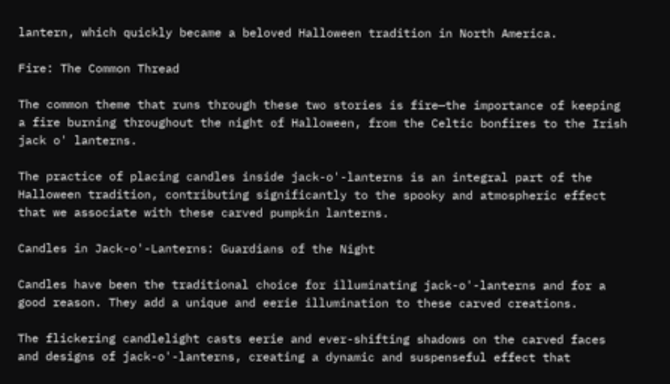lantern, which quickly became a beloved Halloween tradition in North America.

Fire: The Common Thread

The common theme that runs through these two stories is fire—the importance of keeping a fire burning throughout the night of Halloween, from the Celtic bonfires to the Irish jack o' lanterns.

The practice of placing candles inside jack-o'-lanterns is an integral part of the Halloween tradition, contributing significantly to the spooky and atmospheric effect that we associate with these carved pumpkin lanterns.

Candles in Jack-o'-Lanterns: Guardians of the Night

Candles have been the traditional choice for illuminating jack-o'-lanterns and for a good reason. They add a unique and eerie illumination to these carved creations.

The flickering candlelight casts eerie and ever-shifting shadows on the carved faces and designs of jack-o'-lanterns, creating a dynamic and suspenseful effect that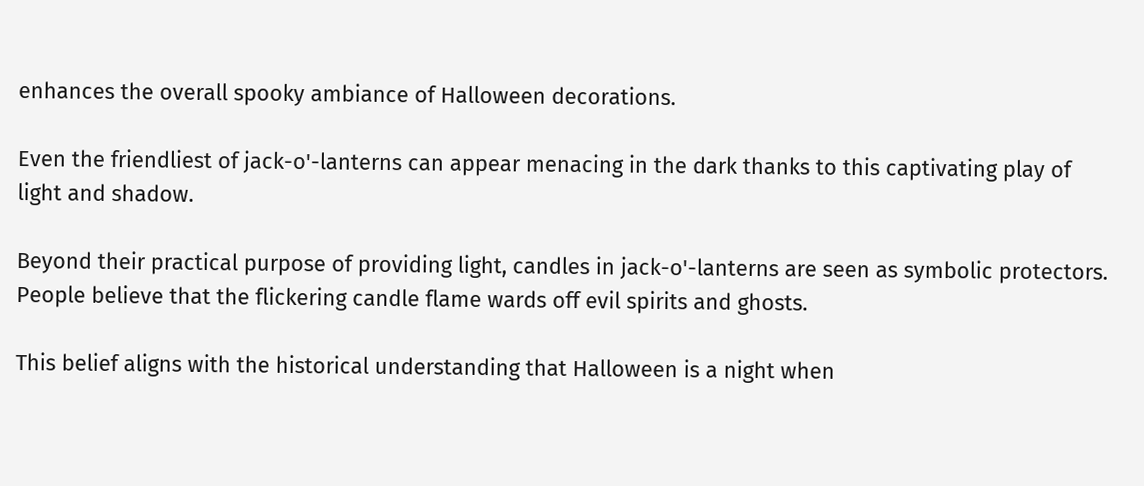enhances the overall spooky ambiance of Halloween decorations.

Even the friendliest of jack-o'-lanterns can appear menacing in the dark thanks to this captivating play of light and shadow.

Beyond their practical purpose of providing light, candles in jack-o'-lanterns are seen as symbolic protectors. People believe that the flickering candle flame wards off evil spirits and ghosts.

This belief aligns with the historical understanding that Halloween is a night when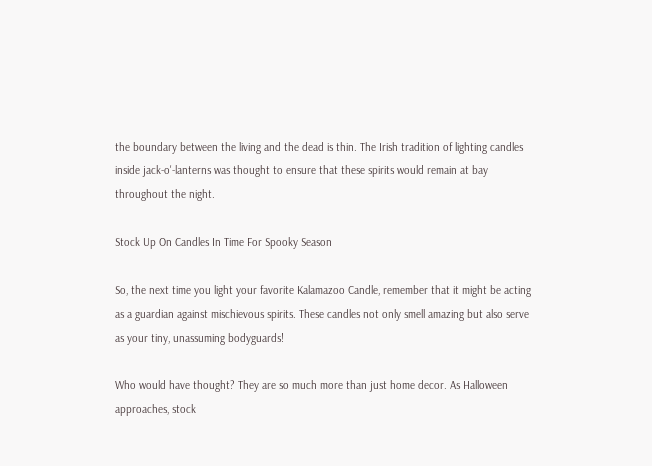the boundary between the living and the dead is thin. The Irish tradition of lighting candles inside jack-o'-lanterns was thought to ensure that these spirits would remain at bay throughout the night.

Stock Up On Candles In Time For Spooky Season

So, the next time you light your favorite Kalamazoo Candle, remember that it might be acting as a guardian against mischievous spirits. These candles not only smell amazing but also serve as your tiny, unassuming bodyguards!

Who would have thought? They are so much more than just home decor. As Halloween approaches, stock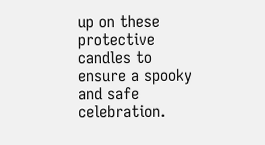up on these protective candles to ensure a spooky and safe celebration.